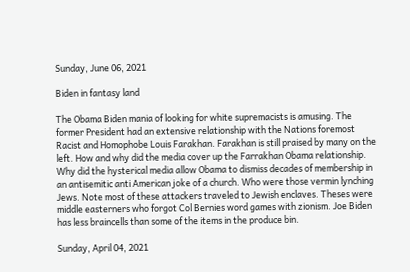Sunday, June 06, 2021

Biden in fantasy land

The Obama Biden mania of looking for white supremacists is amusing. The former President had an extensive relationship with the Nations foremost Racist and Homophobe Louis Farakhan. Farakhan is still praised by many on the left. How and why did the media cover up the Farrakhan Obama relationship. Why did the hysterical media allow Obama to dismiss decades of membership in an antisemitic anti American joke of a church. Who were those vermin lynching Jews. Note most of these attackers traveled to Jewish enclaves. Theses were middle easterners who forgot Col Bernies word games with zionism. Joe Biden has less braincells than some of the items in the produce bin.

Sunday, April 04, 2021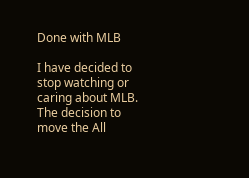Done with MLB

I have decided to stop watching or caring about MLB. The decision to move the All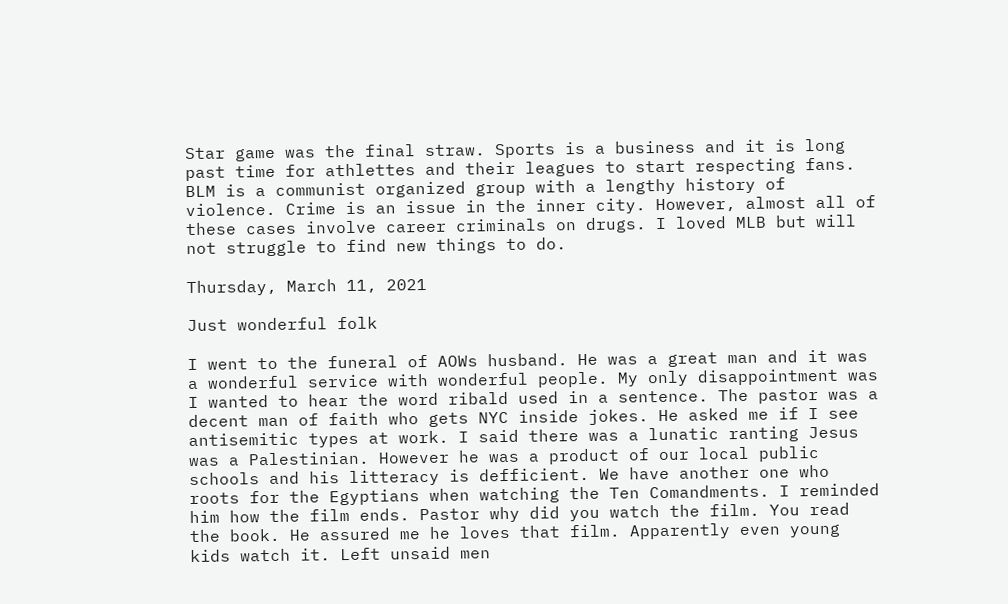Star game was the final straw. Sports is a business and it is long past time for athlettes and their leagues to start respecting fans. BLM is a communist organized group with a lengthy history of violence. Crime is an issue in the inner city. However, almost all of these cases involve career criminals on drugs. I loved MLB but will not struggle to find new things to do.

Thursday, March 11, 2021

Just wonderful folk

I went to the funeral of AOWs husband. He was a great man and it was a wonderful service with wonderful people. My only disappointment was I wanted to hear the word ribald used in a sentence. The pastor was a decent man of faith who gets NYC inside jokes. He asked me if I see antisemitic types at work. I said there was a lunatic ranting Jesus was a Palestinian. However he was a product of our local public schools and his litteracy is defficient. We have another one who roots for the Egyptians when watching the Ten Comandments. I reminded him how the film ends. Pastor why did you watch the film. You read the book. He assured me he loves that film. Apparently even young kids watch it. Left unsaid men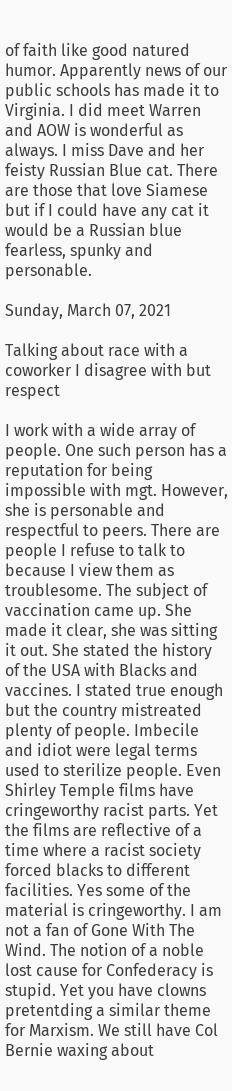of faith like good natured humor. Apparently news of our public schools has made it to Virginia. I did meet Warren and AOW is wonderful as always. I miss Dave and her feisty Russian Blue cat. There are those that love Siamese but if I could have any cat it would be a Russian blue fearless, spunky and personable.

Sunday, March 07, 2021

Talking about race with a coworker I disagree with but respect

I work with a wide array of people. One such person has a reputation for being impossible with mgt. However, she is personable and respectful to peers. There are people I refuse to talk to because I view them as troublesome. The subject of vaccination came up. She made it clear, she was sitting it out. She stated the history of the USA with Blacks and vaccines. I stated true enough but the country mistreated plenty of people. Imbecile and idiot were legal terms used to sterilize people. Even Shirley Temple films have cringeworthy racist parts. Yet the films are reflective of a time where a racist society forced blacks to different facilities. Yes some of the material is cringeworthy. I am not a fan of Gone With The Wind. The notion of a noble lost cause for Confederacy is stupid. Yet you have clowns pretentding a similar theme for Marxism. We still have Col Bernie waxing about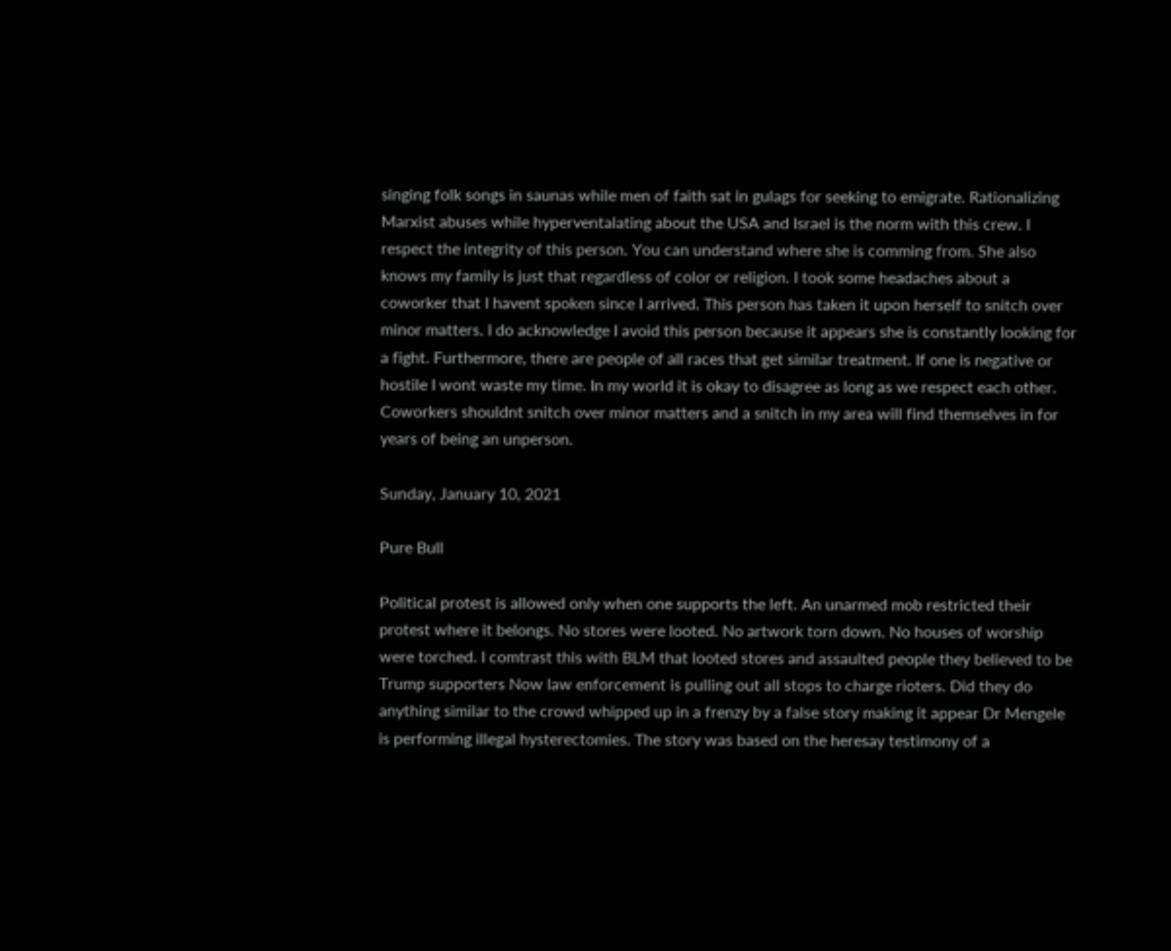singing folk songs in saunas while men of faith sat in gulags for seeking to emigrate. Rationalizing Marxist abuses while hyperventalating about the USA and Israel is the norm with this crew. I respect the integrity of this person. You can understand where she is comming from. She also knows my family is just that regardless of color or religion. I took some headaches about a coworker that I havent spoken since I arrived. This person has taken it upon herself to snitch over minor matters. I do acknowledge I avoid this person because it appears she is constantly looking for a fight. Furthermore, there are people of all races that get similar treatment. If one is negative or hostile I wont waste my time. In my world it is okay to disagree as long as we respect each other. Coworkers shouldnt snitch over minor matters and a snitch in my area will find themselves in for years of being an unperson.

Sunday, January 10, 2021

Pure Bull

Political protest is allowed only when one supports the left. An unarmed mob restricted their protest where it belongs. No stores were looted. No artwork torn down. No houses of worship were torched. I comtrast this with BLM that looted stores and assaulted people they believed to be Trump supporters Now law enforcement is pulling out all stops to charge rioters. Did they do anything similar to the crowd whipped up in a frenzy by a false story making it appear Dr Mengele is performing illegal hysterectomies. The story was based on the heresay testimony of a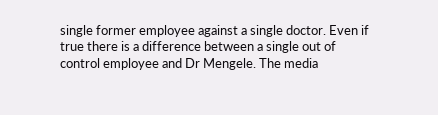single former employee against a single doctor. Even if true there is a difference between a single out of control employee and Dr Mengele. The media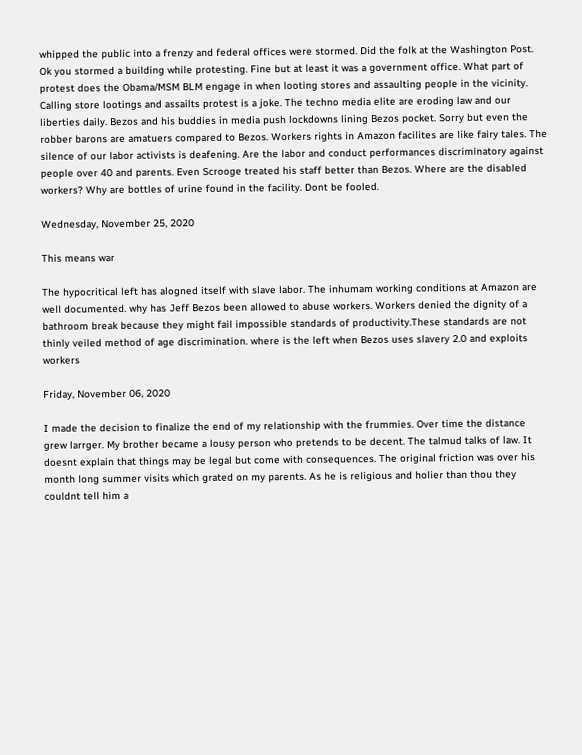whipped the public into a frenzy and federal offices were stormed. Did the folk at the Washington Post. Ok you stormed a building while protesting. Fine but at least it was a government office. What part of protest does the Obama/MSM BLM engage in when looting stores and assaulting people in the vicinity. Calling store lootings and assailts protest is a joke. The techno media elite are eroding law and our liberties daily. Bezos and his buddies in media push lockdowns lining Bezos pocket. Sorry but even the robber barons are amatuers compared to Bezos. Workers rights in Amazon facilites are like fairy tales. The silence of our labor activists is deafening. Are the labor and conduct performances discriminatory against people over 40 and parents. Even Scrooge treated his staff better than Bezos. Where are the disabled workers? Why are bottles of urine found in the facility. Dont be fooled.

Wednesday, November 25, 2020

This means war

The hypocritical left has alogned itself with slave labor. The inhumam working conditions at Amazon are well documented. why has Jeff Bezos been allowed to abuse workers. Workers denied the dignity of a bathroom break because they might fail impossible standards of productivity.These standards are not thinly veiled method of age discrimination. where is the left when Bezos uses slavery 2.0 and exploits workers

Friday, November 06, 2020

I made the decision to finalize the end of my relationship with the frummies. Over time the distance grew larrger. My brother became a lousy person who pretends to be decent. The talmud talks of law. It doesnt explain that things may be legal but come with consequences. The original friction was over his month long summer visits which grated on my parents. As he is religious and holier than thou they couldnt tell him a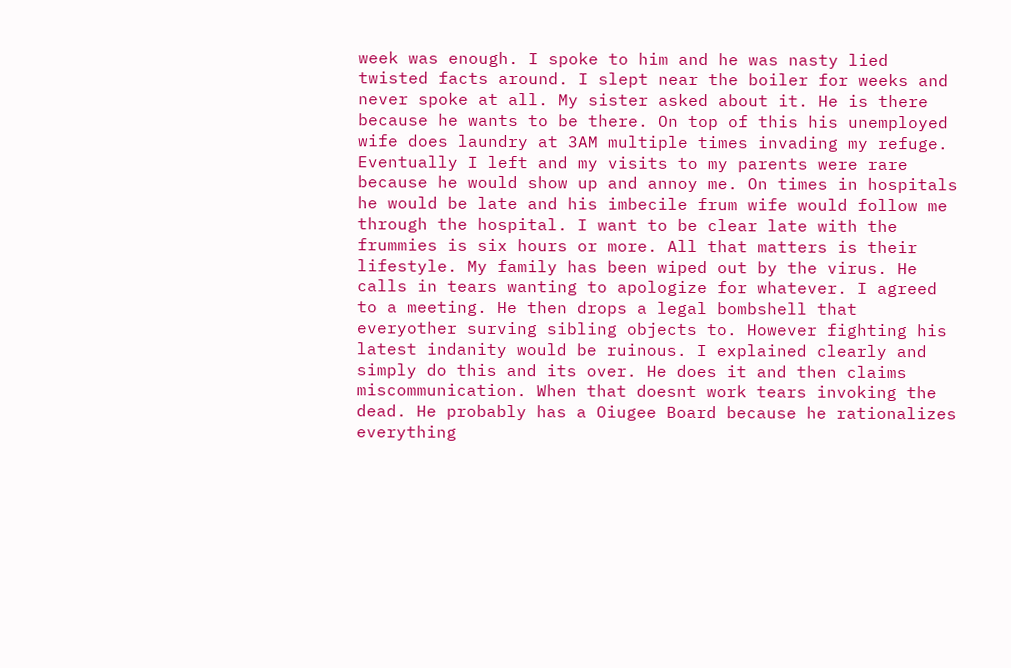week was enough. I spoke to him and he was nasty lied twisted facts around. I slept near the boiler for weeks and never spoke at all. My sister asked about it. He is there because he wants to be there. On top of this his unemployed wife does laundry at 3AM multiple times invading my refuge. Eventually I left and my visits to my parents were rare because he would show up and annoy me. On times in hospitals he would be late and his imbecile frum wife would follow me through the hospital. I want to be clear late with the frummies is six hours or more. All that matters is their lifestyle. My family has been wiped out by the virus. He calls in tears wanting to apologize for whatever. I agreed to a meeting. He then drops a legal bombshell that everyother surving sibling objects to. However fighting his latest indanity would be ruinous. I explained clearly and simply do this and its over. He does it and then claims miscommunication. When that doesnt work tears invoking the dead. He probably has a Oiugee Board because he rationalizes everything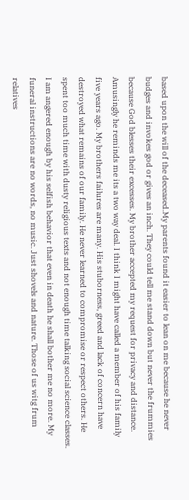based upon the will of the deceased.My parents found it easier to lean on me because he never budges and invokes god or gives an inch. They could tell me stand down but never the frummies because God blesses their excesses. My brother accepted my request for privacy and distance. Amusingly he reminds me its a two way deal. I think I might have called a member of his family five years ago. My brothers failures are many. His stuborness, greed and lack of concern have destroyed what remains of our family. He never learned to compromise or respect others. He spent too much time with dusty religious texts and not enough time talking social science classes. I am angered enough by his selfish behavior that even in death he shall bother me no more. My funeral instructions are no words, no music. Just shovels and nature. Those of us witg frum relatives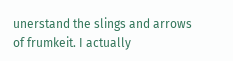unerstand the slings and arrows of frumkeit. I actually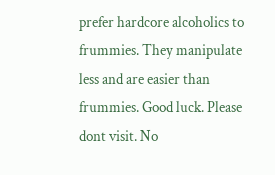prefer hardcore alcoholics to frummies. They manipulate less and are easier than frummies. Good luck. Please dont visit. No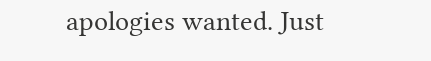apologies wanted. Just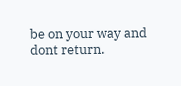be on your way and dont return.